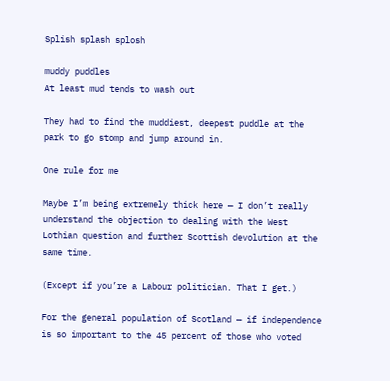Splish splash splosh

muddy puddles
At least mud tends to wash out

They had to find the muddiest, deepest puddle at the park to go stomp and jump around in.

One rule for me

Maybe I’m being extremely thick here — I don’t really understand the objection to dealing with the West Lothian question and further Scottish devolution at the same time.

(Except if you’re a Labour politician. That I get.)

For the general population of Scotland — if independence is so important to the 45 percent of those who voted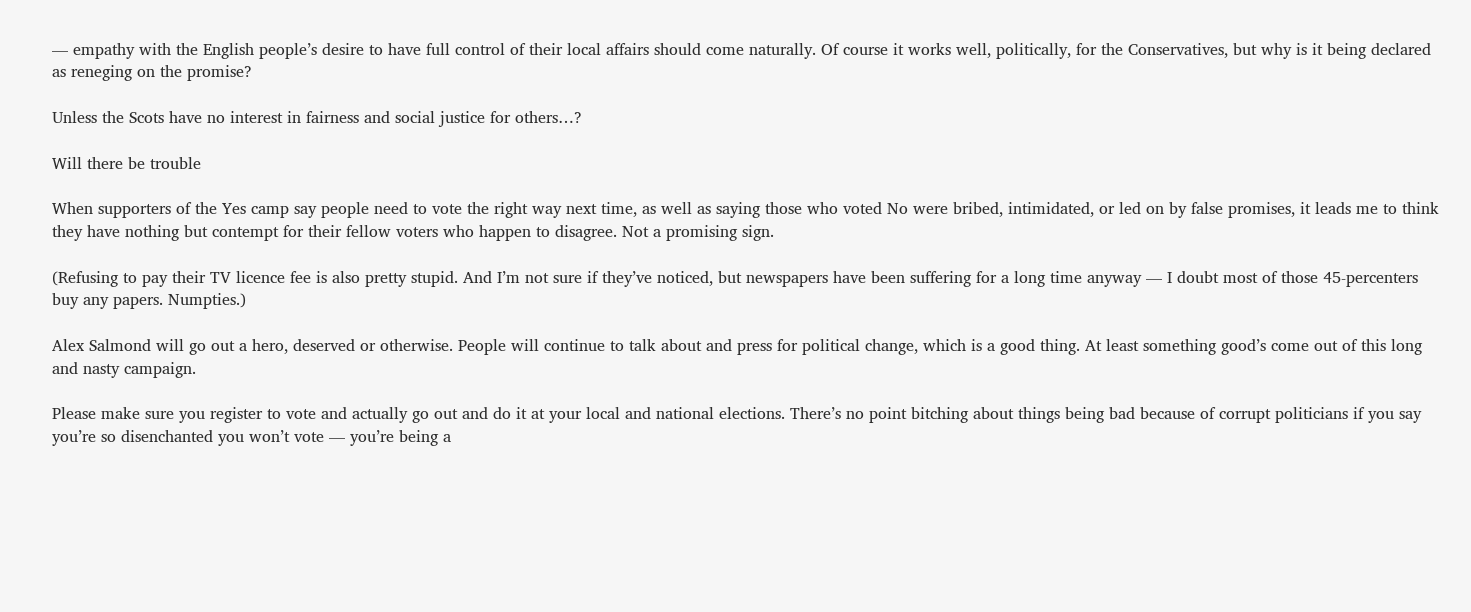— empathy with the English people’s desire to have full control of their local affairs should come naturally. Of course it works well, politically, for the Conservatives, but why is it being declared as reneging on the promise?

Unless the Scots have no interest in fairness and social justice for others…?

Will there be trouble

When supporters of the Yes camp say people need to vote the right way next time, as well as saying those who voted No were bribed, intimidated, or led on by false promises, it leads me to think they have nothing but contempt for their fellow voters who happen to disagree. Not a promising sign.

(Refusing to pay their TV licence fee is also pretty stupid. And I’m not sure if they’ve noticed, but newspapers have been suffering for a long time anyway — I doubt most of those 45-percenters buy any papers. Numpties.)

Alex Salmond will go out a hero, deserved or otherwise. People will continue to talk about and press for political change, which is a good thing. At least something good’s come out of this long and nasty campaign.

Please make sure you register to vote and actually go out and do it at your local and national elections. There’s no point bitching about things being bad because of corrupt politicians if you say you’re so disenchanted you won’t vote — you’re being a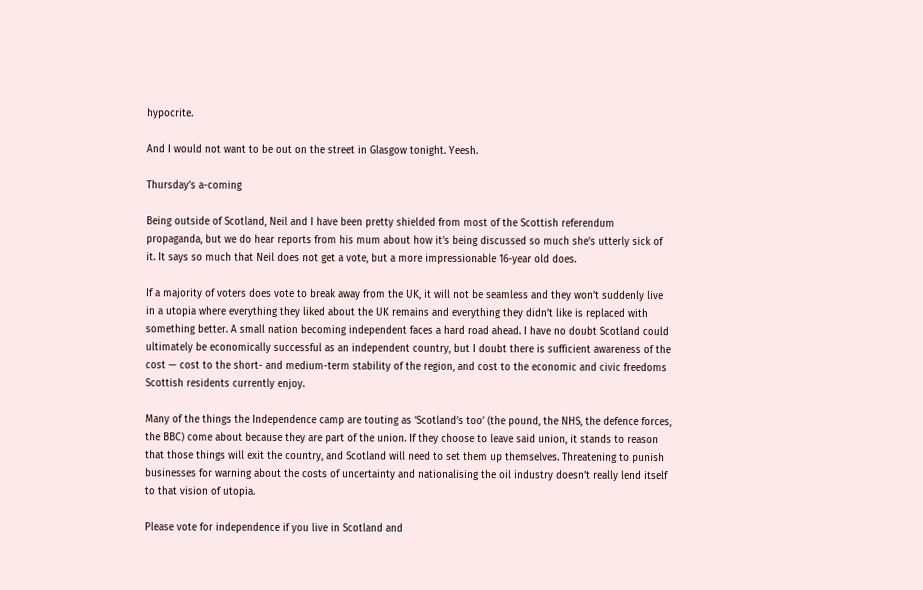hypocrite.

And I would not want to be out on the street in Glasgow tonight. Yeesh.

Thursday’s a-coming

Being outside of Scotland, Neil and I have been pretty shielded from most of the Scottish referendum propaganda, but we do hear reports from his mum about how it’s being discussed so much she’s utterly sick of it. It says so much that Neil does not get a vote, but a more impressionable 16-year old does.

If a majority of voters does vote to break away from the UK, it will not be seamless and they won’t suddenly live in a utopia where everything they liked about the UK remains and everything they didn’t like is replaced with something better. A small nation becoming independent faces a hard road ahead. I have no doubt Scotland could ultimately be economically successful as an independent country, but I doubt there is sufficient awareness of the cost — cost to the short- and medium-term stability of the region, and cost to the economic and civic freedoms Scottish residents currently enjoy.

Many of the things the Independence camp are touting as ‘Scotland’s too’ (the pound, the NHS, the defence forces, the BBC) come about because they are part of the union. If they choose to leave said union, it stands to reason that those things will exit the country, and Scotland will need to set them up themselves. Threatening to punish businesses for warning about the costs of uncertainty and nationalising the oil industry doesn’t really lend itself to that vision of utopia.

Please vote for independence if you live in Scotland and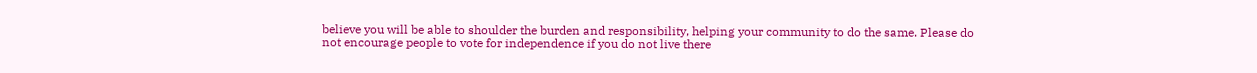believe you will be able to shoulder the burden and responsibility, helping your community to do the same. Please do not encourage people to vote for independence if you do not live there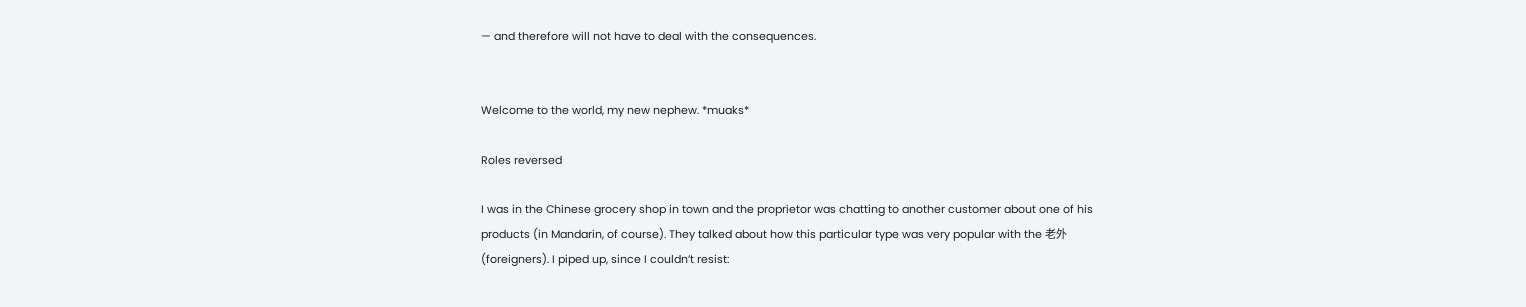— and therefore will not have to deal with the consequences.


Welcome to the world, my new nephew. *muaks*

Roles reversed

I was in the Chinese grocery shop in town and the proprietor was chatting to another customer about one of his products (in Mandarin, of course). They talked about how this particular type was very popular with the 老外 (foreigners). I piped up, since I couldn’t resist: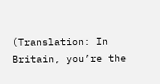(Translation: In Britain, you’re the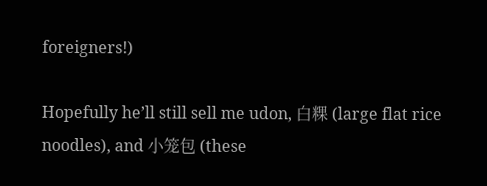foreigners!)

Hopefully he’ll still sell me udon, 白粿 (large flat rice noodles), and 小笼包 (these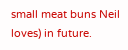small meat buns Neil loves) in future.